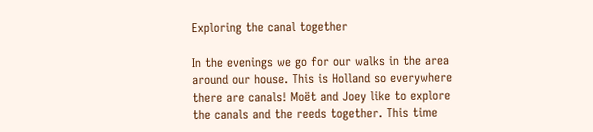Exploring the canal together

In the evenings we go for our walks in the area around our house. This is Holland so everywhere there are canals! Moët and Joey like to explore the canals and the reeds together. This time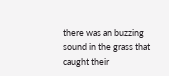there was an buzzing sound in the grass that caught their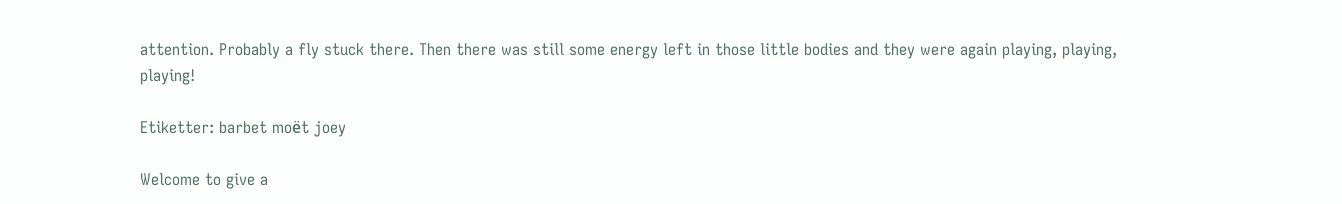attention. Probably a fly stuck there. Then there was still some energy left in those little bodies and they were again playing, playing, playing!

Etiketter: barbet moёt joey

Welcome to give a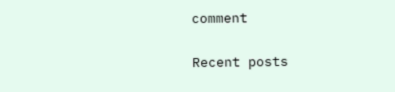comment

Recent posts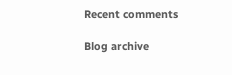Recent comments

Blog archive